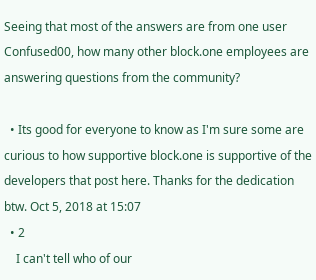Seeing that most of the answers are from one user Confused00, how many other block.one employees are answering questions from the community?

  • Its good for everyone to know as I'm sure some are curious to how supportive block.one is supportive of the developers that post here. Thanks for the dedication btw. Oct 5, 2018 at 15:07
  • 2
    I can't tell who of our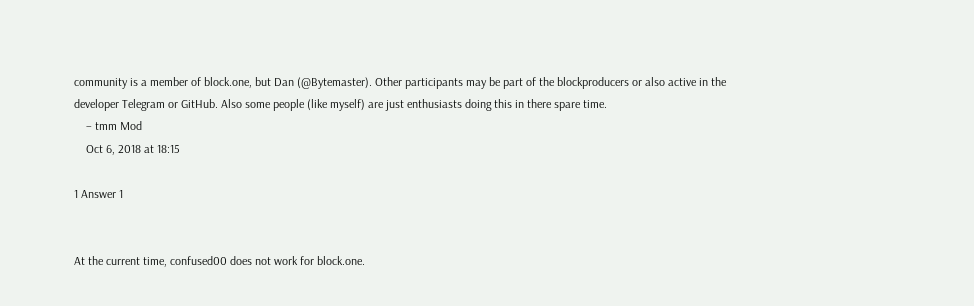community is a member of block.one, but Dan (@Bytemaster). Other participants may be part of the blockproducers or also active in the developer Telegram or GitHub. Also some people (like myself) are just enthusiasts doing this in there spare time.
    – tmm Mod
    Oct 6, 2018 at 18:15

1 Answer 1


At the current time, confused00 does not work for block.one.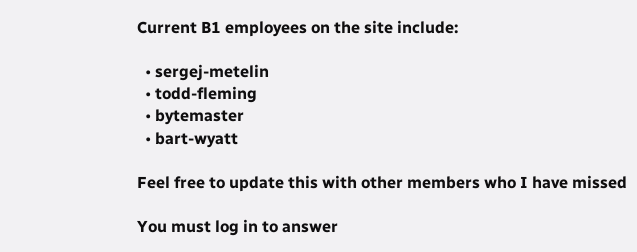Current B1 employees on the site include:

  • sergej-metelin
  • todd-fleming
  • bytemaster
  • bart-wyatt

Feel free to update this with other members who I have missed

You must log in to answer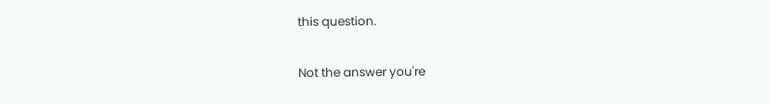this question.

Not the answer you're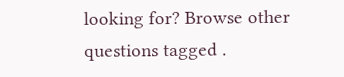looking for? Browse other questions tagged .